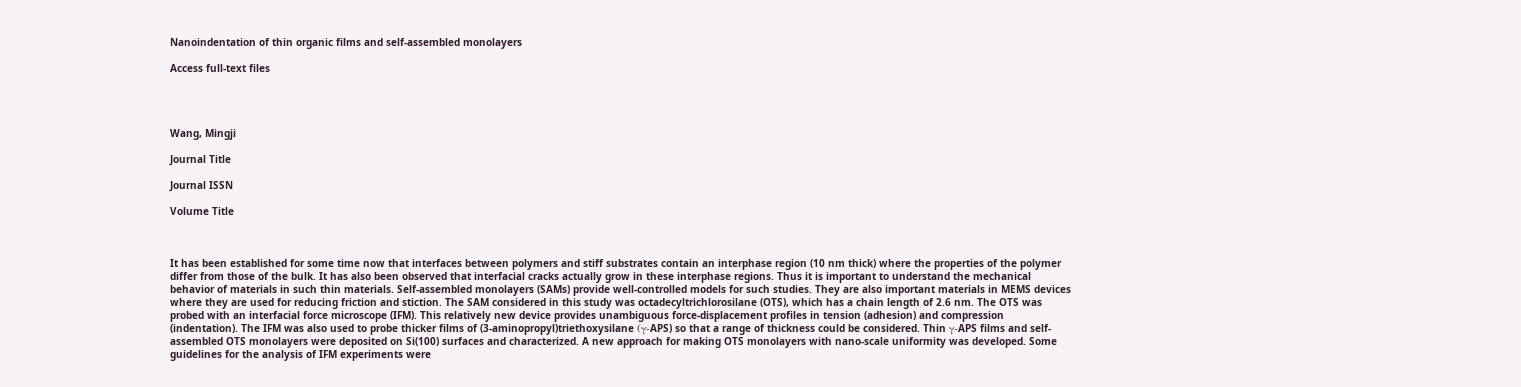Nanoindentation of thin organic films and self-assembled monolayers

Access full-text files




Wang, Mingji

Journal Title

Journal ISSN

Volume Title



It has been established for some time now that interfaces between polymers and stiff substrates contain an interphase region (10 nm thick) where the properties of the polymer differ from those of the bulk. It has also been observed that interfacial cracks actually grow in these interphase regions. Thus it is important to understand the mechanical behavior of materials in such thin materials. Self-assembled monolayers (SAMs) provide well-controlled models for such studies. They are also important materials in MEMS devices where they are used for reducing friction and stiction. The SAM considered in this study was octadecyltrichlorosilane (OTS), which has a chain length of 2.6 nm. The OTS was probed with an interfacial force microscope (IFM). This relatively new device provides unambiguous force-displacement profiles in tension (adhesion) and compression (indentation). The IFM was also used to probe thicker films of (3-aminopropyl)triethoxysilane (γ-APS) so that a range of thickness could be considered. Thin γ-APS films and self-assembled OTS monolayers were deposited on Si(100) surfaces and characterized. A new approach for making OTS monolayers with nano-scale uniformity was developed. Some guidelines for the analysis of IFM experiments were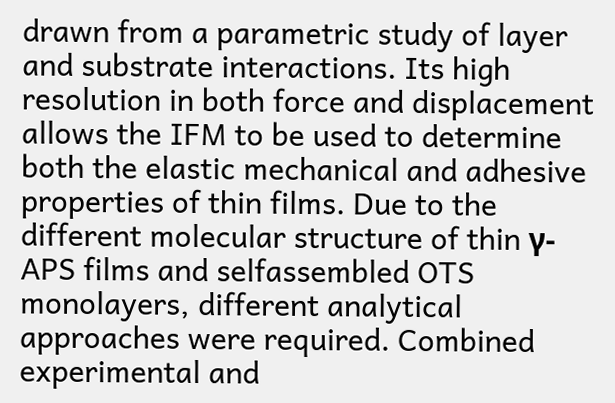drawn from a parametric study of layer and substrate interactions. Its high resolution in both force and displacement allows the IFM to be used to determine both the elastic mechanical and adhesive properties of thin films. Due to the different molecular structure of thin γ-APS films and selfassembled OTS monolayers, different analytical approaches were required. Combined experimental and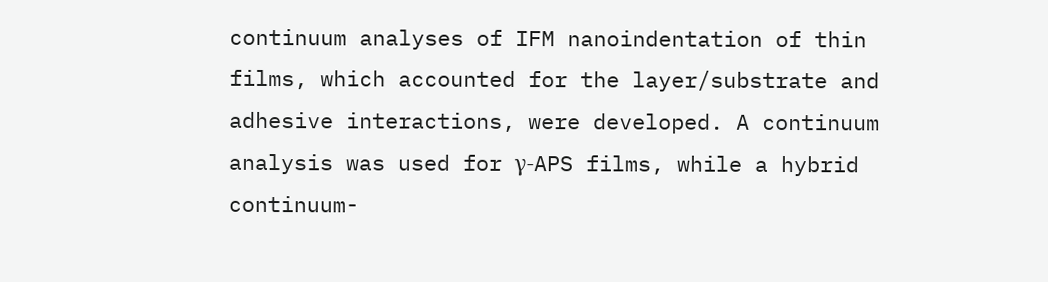continuum analyses of IFM nanoindentation of thin films, which accounted for the layer/substrate and adhesive interactions, were developed. A continuum analysis was used for γ-APS films, while a hybrid continuum-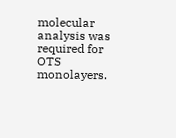molecular analysis was required for OTS monolayers.